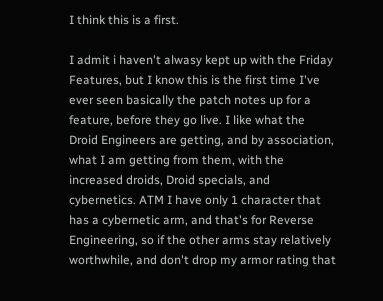I think this is a first.

I admit i haven't alwasy kept up with the Friday Features, but I know this is the first time I've ever seen basically the patch notes up for a feature, before they go live. I like what the Droid Engineers are getting, and by association, what I am getting from them, with the increased droids, Droid specials, and cybernetics. ATM I have only 1 character that has a cybernetic arm, and that's for Reverse Engineering, so if the other arms stay relatively worthwhile, and don't drop my armor rating that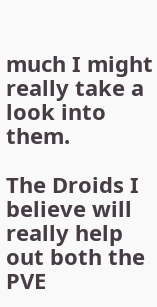much I might really take a look into them.

The Droids I believe will really help out both the PVE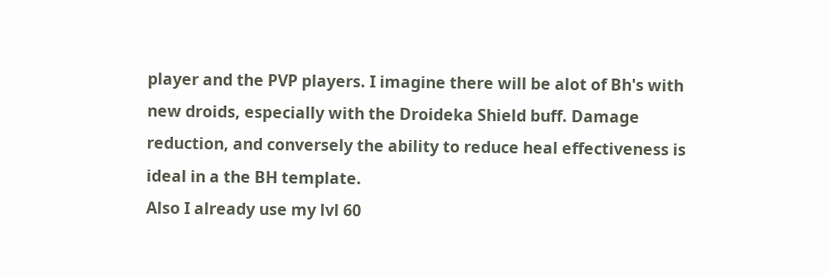player and the PVP players. I imagine there will be alot of Bh's with new droids, especially with the Droideka Shield buff. Damage reduction, and conversely the ability to reduce heal effectiveness is ideal in a the BH template.
Also I already use my lvl 60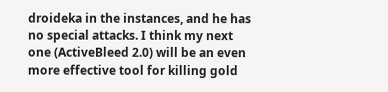droideka in the instances, and he has no special attacks. I think my next one (ActiveBleed 2.0) will be an even more effective tool for killing gold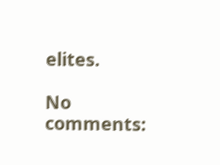elites.

No comments: